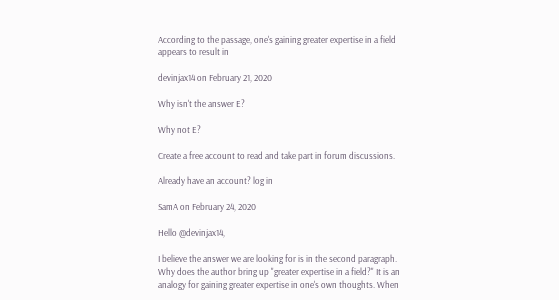According to the passage, one's gaining greater expertise in a field appears to result in

devinjax14 on February 21, 2020

Why isn't the answer E?

Why not E?

Create a free account to read and take part in forum discussions.

Already have an account? log in

SamA on February 24, 2020

Hello @devinjax14,

I believe the answer we are looking for is in the second paragraph. Why does the author bring up "greater expertise in a field?" It is an analogy for gaining greater expertise in one's own thoughts. When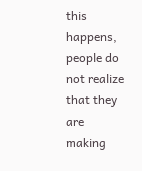this happens, people do not realize that they are making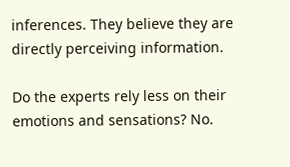inferences. They believe they are directly perceiving information.

Do the experts rely less on their emotions and sensations? No.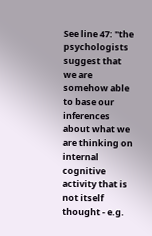See line 47: "the psychologists suggest that we are somehow able to base our inferences about what we are thinking on internal cognitive activity that is not itself thought - e.g.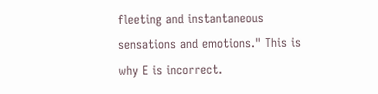fleeting and instantaneous sensations and emotions." This is why E is incorrect.